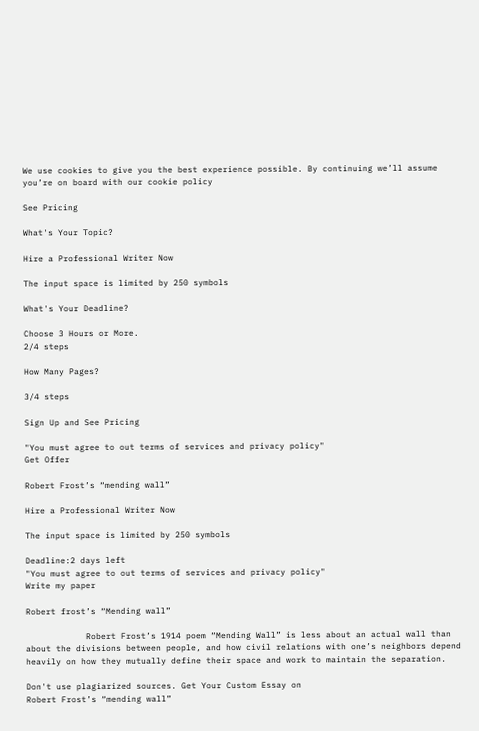We use cookies to give you the best experience possible. By continuing we’ll assume you’re on board with our cookie policy

See Pricing

What's Your Topic?

Hire a Professional Writer Now

The input space is limited by 250 symbols

What's Your Deadline?

Choose 3 Hours or More.
2/4 steps

How Many Pages?

3/4 steps

Sign Up and See Pricing

"You must agree to out terms of services and privacy policy"
Get Offer

Robert Frost’s “mending wall”

Hire a Professional Writer Now

The input space is limited by 250 symbols

Deadline:2 days left
"You must agree to out terms of services and privacy policy"
Write my paper

Robert frost’s “Mending wall”

            Robert Frost’s 1914 poem “Mending Wall” is less about an actual wall than about the divisions between people, and how civil relations with one’s neighbors depend heavily on how they mutually define their space and work to maintain the separation.

Don't use plagiarized sources. Get Your Custom Essay on
Robert Frost’s “mending wall”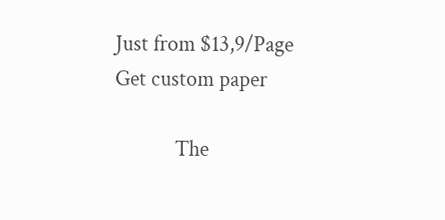Just from $13,9/Page
Get custom paper

            The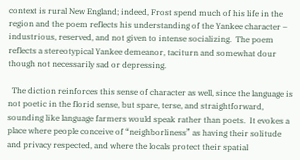context is rural New England; indeed, Frost spend much of his life in the region and the poem reflects his understanding of the Yankee character – industrious, reserved, and not given to intense socializing.  The poem reflects a stereotypical Yankee demeanor, taciturn and somewhat dour though not necessarily sad or depressing.

  The diction reinforces this sense of character as well, since the language is not poetic in the florid sense, but spare, terse, and straightforward, sounding like language farmers would speak rather than poets.  It evokes a place where people conceive of “neighborliness” as having their solitude and privacy respected, and where the locals protect their spatial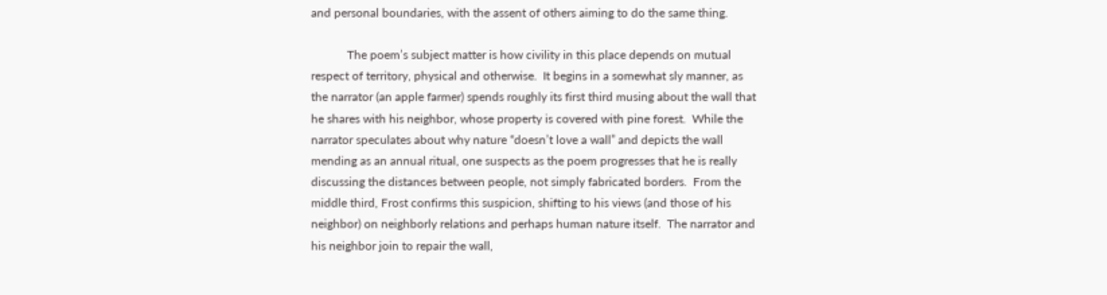and personal boundaries, with the assent of others aiming to do the same thing.

            The poem’s subject matter is how civility in this place depends on mutual respect of territory, physical and otherwise.  It begins in a somewhat sly manner, as the narrator (an apple farmer) spends roughly its first third musing about the wall that he shares with his neighbor, whose property is covered with pine forest.  While the narrator speculates about why nature “doesn’t love a wall” and depicts the wall mending as an annual ritual, one suspects as the poem progresses that he is really discussing the distances between people, not simply fabricated borders.  From the middle third, Frost confirms this suspicion, shifting to his views (and those of his neighbor) on neighborly relations and perhaps human nature itself.  The narrator and his neighbor join to repair the wall,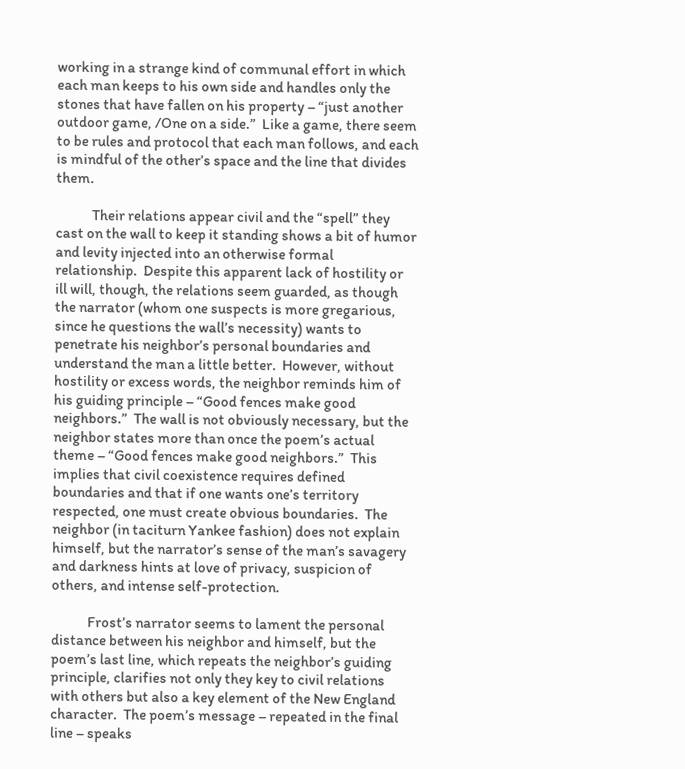working in a strange kind of communal effort in which each man keeps to his own side and handles only the stones that have fallen on his property – “just another outdoor game, /One on a side.”  Like a game, there seem to be rules and protocol that each man follows, and each is mindful of the other’s space and the line that divides them.

            Their relations appear civil and the “spell” they cast on the wall to keep it standing shows a bit of humor and levity injected into an otherwise formal relationship.  Despite this apparent lack of hostility or ill will, though, the relations seem guarded, as though the narrator (whom one suspects is more gregarious, since he questions the wall’s necessity) wants to penetrate his neighbor’s personal boundaries and understand the man a little better.  However, without hostility or excess words, the neighbor reminds him of his guiding principle – “Good fences make good neighbors.”  The wall is not obviously necessary, but the neighbor states more than once the poem’s actual theme – “Good fences make good neighbors.”  This implies that civil coexistence requires defined boundaries and that if one wants one’s territory respected, one must create obvious boundaries.  The neighbor (in taciturn Yankee fashion) does not explain himself, but the narrator’s sense of the man’s savagery and darkness hints at love of privacy, suspicion of others, and intense self-protection.

            Frost’s narrator seems to lament the personal distance between his neighbor and himself, but the poem’s last line, which repeats the neighbor’s guiding principle, clarifies not only they key to civil relations with others but also a key element of the New England character.  The poem’s message – repeated in the final line – speaks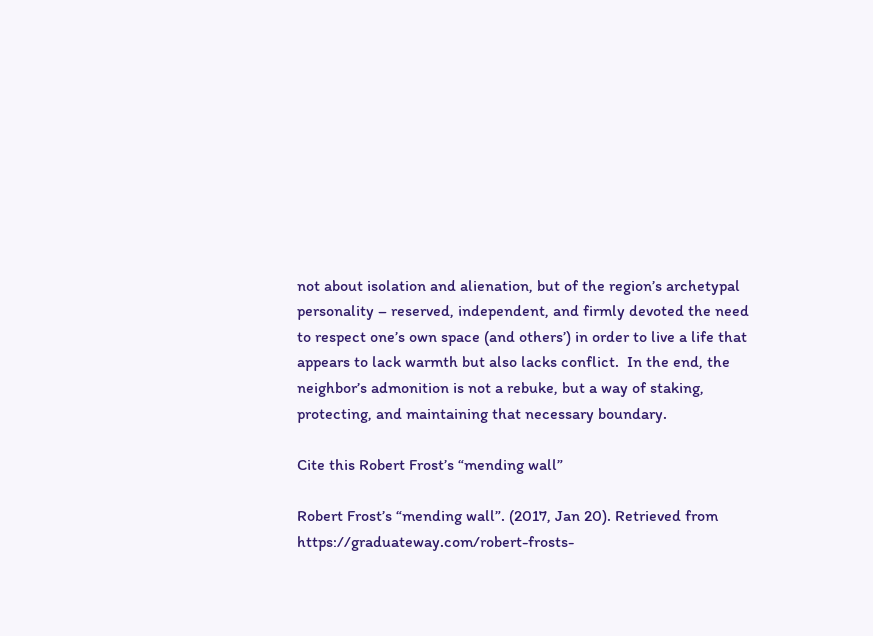not about isolation and alienation, but of the region’s archetypal personality – reserved, independent, and firmly devoted the need to respect one’s own space (and others’) in order to live a life that appears to lack warmth but also lacks conflict.  In the end, the neighbor’s admonition is not a rebuke, but a way of staking, protecting, and maintaining that necessary boundary.

Cite this Robert Frost’s “mending wall”

Robert Frost’s “mending wall”. (2017, Jan 20). Retrieved from https://graduateway.com/robert-frosts-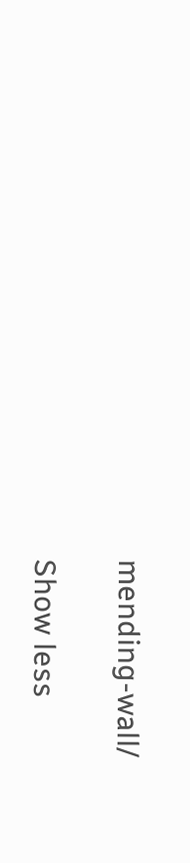mending-wall/

Show less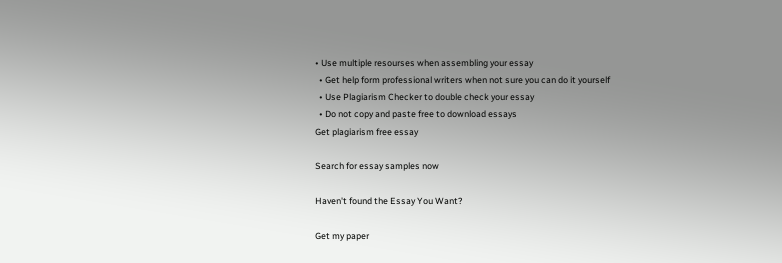• Use multiple resourses when assembling your essay
  • Get help form professional writers when not sure you can do it yourself
  • Use Plagiarism Checker to double check your essay
  • Do not copy and paste free to download essays
Get plagiarism free essay

Search for essay samples now

Haven't found the Essay You Want?

Get my paper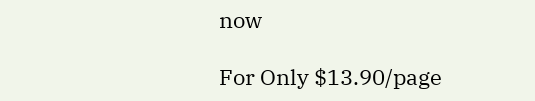now

For Only $13.90/page